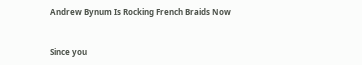Andrew Bynum Is Rocking French Braids Now


Since you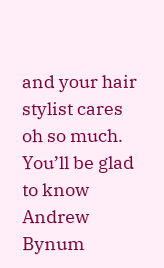and your hair stylist cares oh so much. You’ll be glad to know Andrew Bynum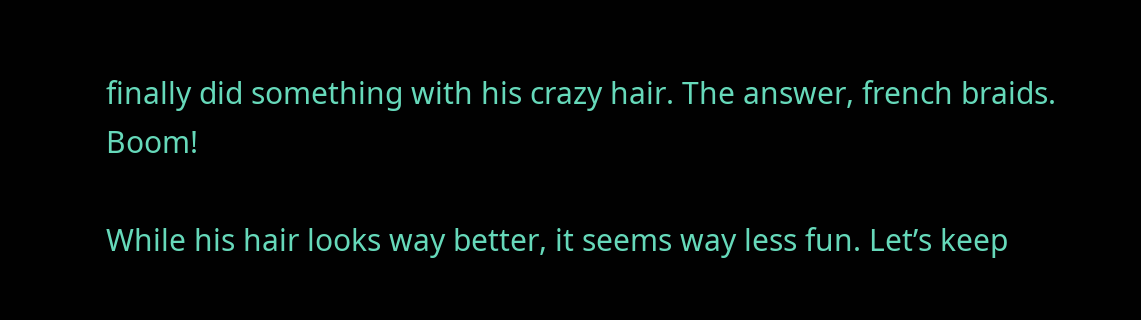finally did something with his crazy hair. The answer, french braids. Boom!

While his hair looks way better, it seems way less fun. Let’s keep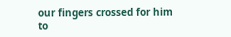our fingers crossed for him to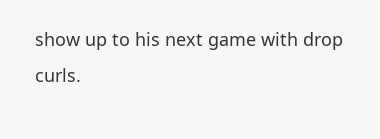show up to his next game with drop curls.